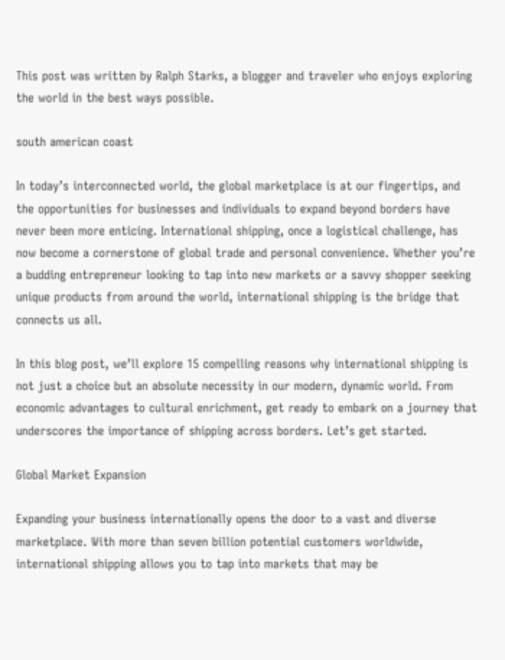This post was written by Ralph Starks, a blogger and traveler who enjoys exploring the world in the best ways possible.

south american coast

In today’s interconnected world, the global marketplace is at our fingertips, and the opportunities for businesses and individuals to expand beyond borders have never been more enticing. International shipping, once a logistical challenge, has now become a cornerstone of global trade and personal convenience. Whether you’re a budding entrepreneur looking to tap into new markets or a savvy shopper seeking unique products from around the world, international shipping is the bridge that connects us all.

In this blog post, we’ll explore 15 compelling reasons why international shipping is not just a choice but an absolute necessity in our modern, dynamic world. From economic advantages to cultural enrichment, get ready to embark on a journey that underscores the importance of shipping across borders. Let’s get started.

Global Market Expansion

Expanding your business internationally opens the door to a vast and diverse marketplace. With more than seven billion potential customers worldwide, international shipping allows you to tap into markets that may be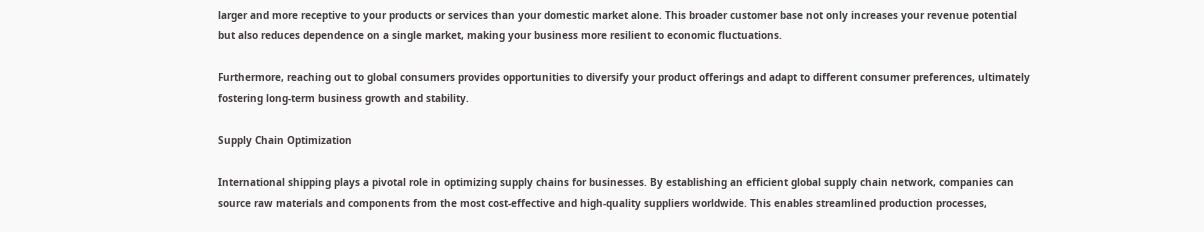larger and more receptive to your products or services than your domestic market alone. This broader customer base not only increases your revenue potential but also reduces dependence on a single market, making your business more resilient to economic fluctuations.

Furthermore, reaching out to global consumers provides opportunities to diversify your product offerings and adapt to different consumer preferences, ultimately fostering long-term business growth and stability.

Supply Chain Optimization

International shipping plays a pivotal role in optimizing supply chains for businesses. By establishing an efficient global supply chain network, companies can source raw materials and components from the most cost-effective and high-quality suppliers worldwide. This enables streamlined production processes,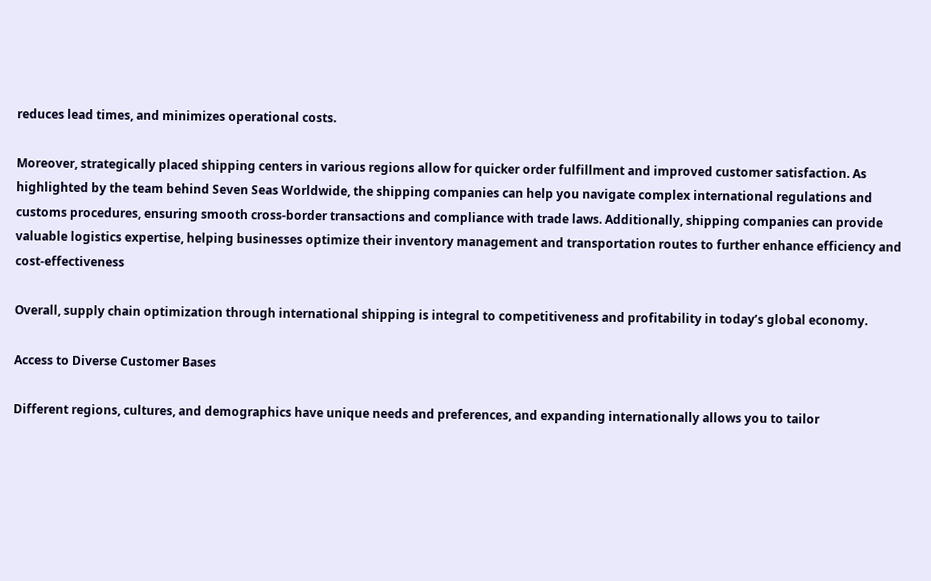reduces lead times, and minimizes operational costs.

Moreover, strategically placed shipping centers in various regions allow for quicker order fulfillment and improved customer satisfaction. As highlighted by the team behind Seven Seas Worldwide, the shipping companies can help you navigate complex international regulations and customs procedures, ensuring smooth cross-border transactions and compliance with trade laws. Additionally, shipping companies can provide valuable logistics expertise, helping businesses optimize their inventory management and transportation routes to further enhance efficiency and cost-effectiveness

Overall, supply chain optimization through international shipping is integral to competitiveness and profitability in today’s global economy.

Access to Diverse Customer Bases

Different regions, cultures, and demographics have unique needs and preferences, and expanding internationally allows you to tailor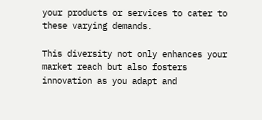your products or services to cater to these varying demands.

This diversity not only enhances your market reach but also fosters innovation as you adapt and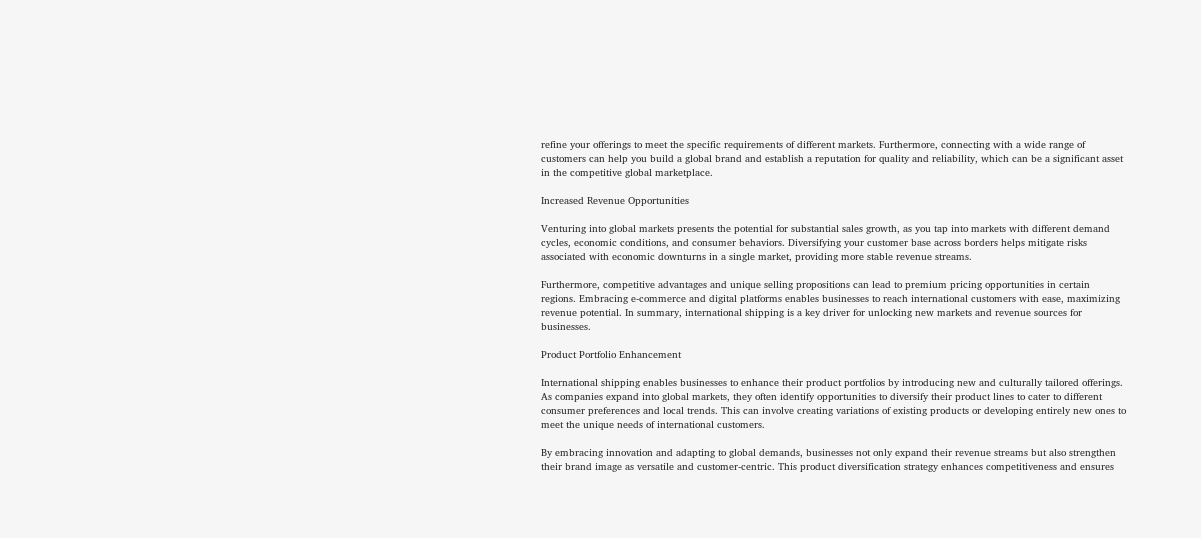refine your offerings to meet the specific requirements of different markets. Furthermore, connecting with a wide range of customers can help you build a global brand and establish a reputation for quality and reliability, which can be a significant asset in the competitive global marketplace.

Increased Revenue Opportunities

Venturing into global markets presents the potential for substantial sales growth, as you tap into markets with different demand cycles, economic conditions, and consumer behaviors. Diversifying your customer base across borders helps mitigate risks associated with economic downturns in a single market, providing more stable revenue streams.

Furthermore, competitive advantages and unique selling propositions can lead to premium pricing opportunities in certain regions. Embracing e-commerce and digital platforms enables businesses to reach international customers with ease, maximizing revenue potential. In summary, international shipping is a key driver for unlocking new markets and revenue sources for businesses.

Product Portfolio Enhancement

International shipping enables businesses to enhance their product portfolios by introducing new and culturally tailored offerings. As companies expand into global markets, they often identify opportunities to diversify their product lines to cater to different consumer preferences and local trends. This can involve creating variations of existing products or developing entirely new ones to meet the unique needs of international customers.

By embracing innovation and adapting to global demands, businesses not only expand their revenue streams but also strengthen their brand image as versatile and customer-centric. This product diversification strategy enhances competitiveness and ensures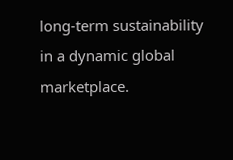long-term sustainability in a dynamic global marketplace.